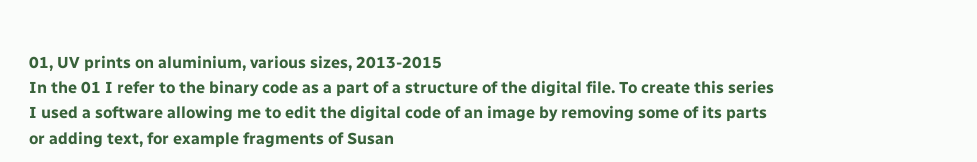01, UV prints on aluminium, various sizes, 2013-2015
In the 01 I refer to the binary code as a part of a structure of the digital file. To create this series I used a software allowing me to edit the digital code of an image by removing some of its parts or adding text, for example fragments of Susan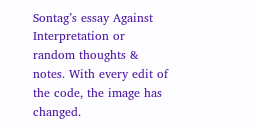Sontag’s essay Against Interpretation or random thoughts & notes. With every edit of the code, the image has changed.